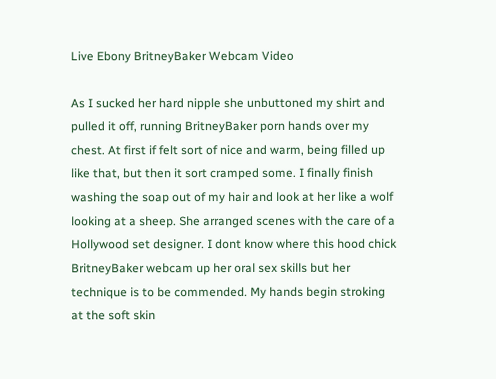Live Ebony BritneyBaker Webcam Video

As I sucked her hard nipple she unbuttoned my shirt and pulled it off, running BritneyBaker porn hands over my chest. At first if felt sort of nice and warm, being filled up like that, but then it sort cramped some. I finally finish washing the soap out of my hair and look at her like a wolf looking at a sheep. She arranged scenes with the care of a Hollywood set designer. I dont know where this hood chick BritneyBaker webcam up her oral sex skills but her technique is to be commended. My hands begin stroking at the soft skin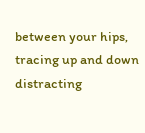between your hips, tracing up and down distracting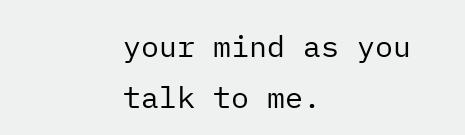your mind as you talk to me.